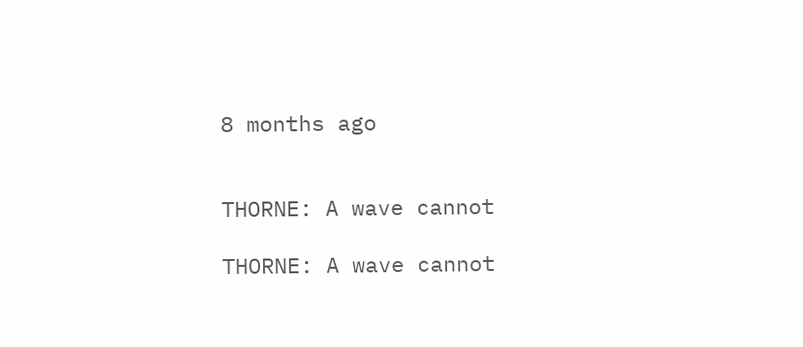8 months ago


THORNE: A wave cannot

THORNE: A wave cannot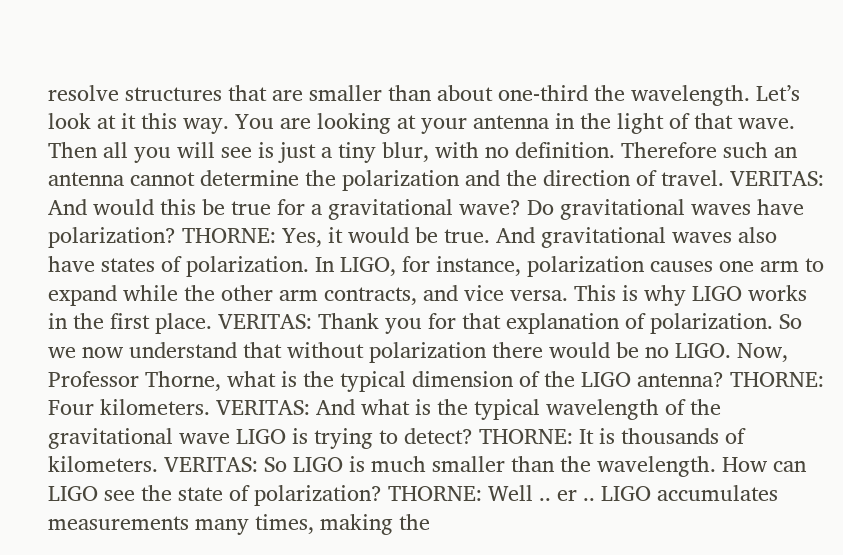resolve structures that are smaller than about one-third the wavelength. Let’s look at it this way. You are looking at your antenna in the light of that wave. Then all you will see is just a tiny blur, with no definition. Therefore such an antenna cannot determine the polarization and the direction of travel. VERITAS: And would this be true for a gravitational wave? Do gravitational waves have polarization? THORNE: Yes, it would be true. And gravitational waves also have states of polarization. In LIGO, for instance, polarization causes one arm to expand while the other arm contracts, and vice versa. This is why LIGO works in the first place. VERITAS: Thank you for that explanation of polarization. So we now understand that without polarization there would be no LIGO. Now, Professor Thorne, what is the typical dimension of the LIGO antenna? THORNE: Four kilometers. VERITAS: And what is the typical wavelength of the gravitational wave LIGO is trying to detect? THORNE: It is thousands of kilometers. VERITAS: So LIGO is much smaller than the wavelength. How can LIGO see the state of polarization? THORNE: Well .. er .. LIGO accumulates measurements many times, making the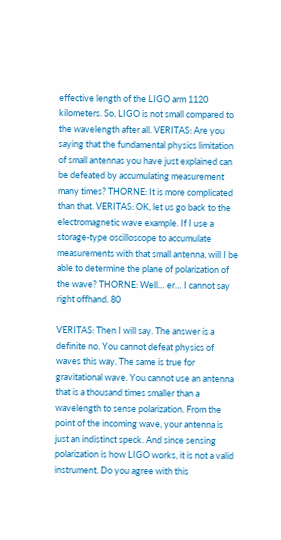effective length of the LIGO arm 1120 kilometers. So, LIGO is not small compared to the wavelength after all. VERITAS: Are you saying that the fundamental physics limitation of small antennas you have just explained can be defeated by accumulating measurement many times? THORNE: It is more complicated than that. VERITAS: OK, let us go back to the electromagnetic wave example. If I use a storage-type oscilloscope to accumulate measurements with that small antenna, will I be able to determine the plane of polarization of the wave? THORNE: Well… er… I cannot say right offhand. 80

VERITAS: Then I will say. The answer is a definite no. You cannot defeat physics of waves this way. The same is true for gravitational wave. You cannot use an antenna that is a thousand times smaller than a wavelength to sense polarization. From the point of the incoming wave, your antenna is just an indistinct speck. And since sensing polarization is how LIGO works, it is not a valid instrument. Do you agree with this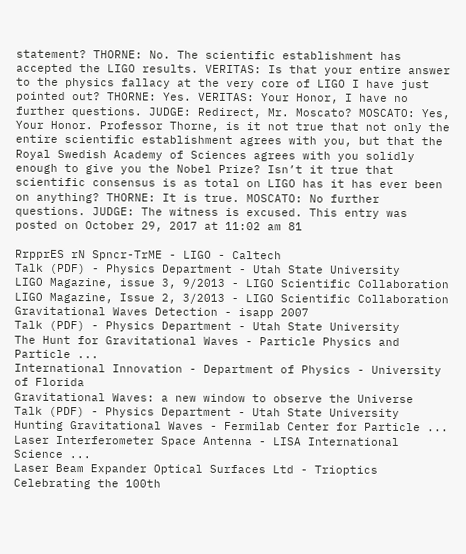statement? THORNE: No. The scientific establishment has accepted the LIGO results. VERITAS: Is that your entire answer to the physics fallacy at the very core of LIGO I have just pointed out? THORNE: Yes. VERITAS: Your Honor, I have no further questions. JUDGE: Redirect, Mr. Moscato? MOSCATO: Yes, Your Honor. Professor Thorne, is it not true that not only the entire scientific establishment agrees with you, but that the Royal Swedish Academy of Sciences agrees with you solidly enough to give you the Nobel Prize? Isn’t it true that scientific consensus is as total on LIGO has it has ever been on anything? THORNE: It is true. MOSCATO: No further questions. JUDGE: The witness is excused. This entry was posted on October 29, 2017 at 11:02 am 81

RrpprES rN Spncr-TrME - LIGO - Caltech
Talk (PDF) - Physics Department - Utah State University
LIGO Magazine, issue 3, 9/2013 - LIGO Scientific Collaboration
LIGO Magazine, Issue 2, 3/2013 - LIGO Scientific Collaboration
Gravitational Waves Detection - isapp 2007
Talk (PDF) - Physics Department - Utah State University
The Hunt for Gravitational Waves - Particle Physics and Particle ...
International Innovation - Department of Physics - University of Florida
Gravitational Waves: a new window to observe the Universe
Talk (PDF) - Physics Department - Utah State University
Hunting Gravitational Waves - Fermilab Center for Particle ...
Laser Interferometer Space Antenna - LISA International Science ...
Laser Beam Expander Optical Surfaces Ltd - Trioptics
Celebrating the 100th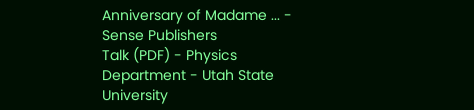Anniversary of Madame ... - Sense Publishers
Talk (PDF) - Physics Department - Utah State University